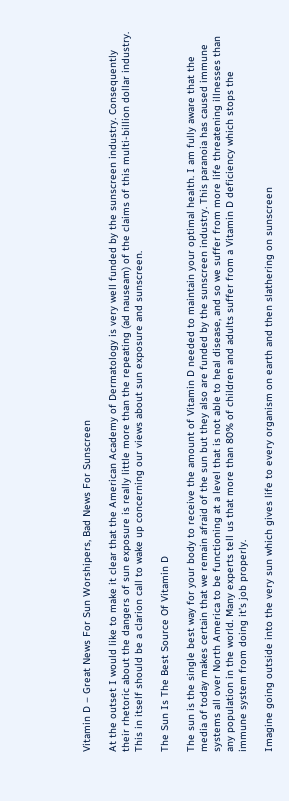Vitamin D – Great News For Sun Worshipers, Bad News For Sunscreen

At the outset I would like to make it clear that the American Academy of Dermatology is very well funded by the sunscreen industry. Consequently their rhetoric about the dangers of sun exposure is really little more than the repeating (ad nauseam) of the claims of this multi-billion dollar industry. This in itself should be a clarion call to wake up concerning our views about sun exposure and sunscreen.

The Sun Is The Best Source Of Vitamin D

The sun is the single best way for your body to receive the amount of Vitamin D needed to maintain your optimal health. I am fully aware that the media of today makes certain that we remain afraid of the sun but they also are funded by the sunscreen industry. This paranoia has caused immune systems all over North America to be functioning at a level that is not able to heal disease, and so we suffer from more life threatening illnesses than any population in the world. Many experts tell us that more than 80% of children and adults suffer from a Vitamin D deficiency which stops the immune system from doing it’s job properly.

Imagine going outside into the very sun which gives life to every organism on earth and then slathering on sunscreen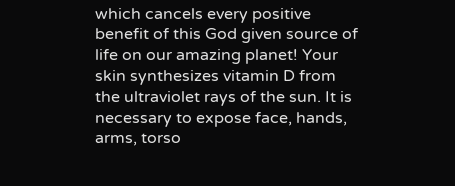which cancels every positive benefit of this God given source of life on our amazing planet! Your skin synthesizes vitamin D from the ultraviolet rays of the sun. It is necessary to expose face, hands, arms, torso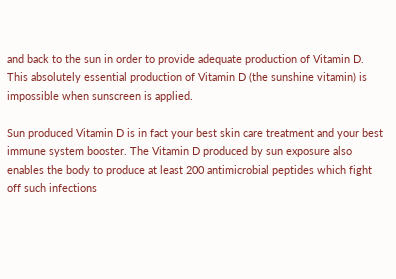and back to the sun in order to provide adequate production of Vitamin D. This absolutely essential production of Vitamin D (the sunshine vitamin) is impossible when sunscreen is applied.

Sun produced Vitamin D is in fact your best skin care treatment and your best immune system booster. The Vitamin D produced by sun exposure also enables the body to produce at least 200 antimicrobial peptides which fight off such infections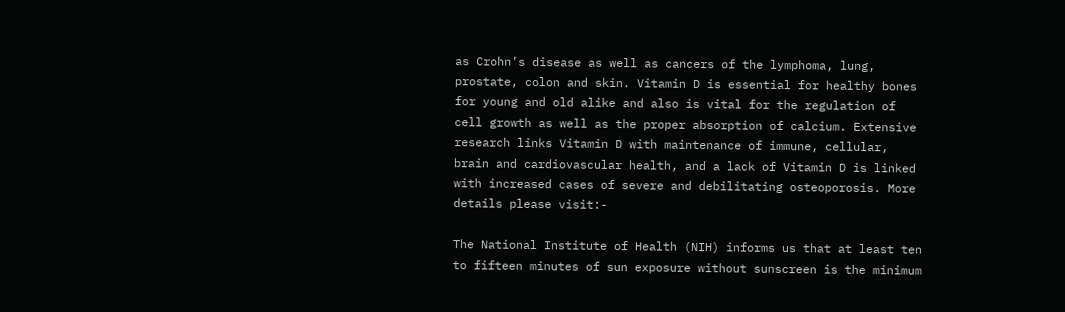as Crohn’s disease as well as cancers of the lymphoma, lung, prostate, colon and skin. Vitamin D is essential for healthy bones for young and old alike and also is vital for the regulation of cell growth as well as the proper absorption of calcium. Extensive research links Vitamin D with maintenance of immune, cellular, brain and cardiovascular health, and a lack of Vitamin D is linked with increased cases of severe and debilitating osteoporosis. More details please visit:-

The National Institute of Health (NIH) informs us that at least ten to fifteen minutes of sun exposure without sunscreen is the minimum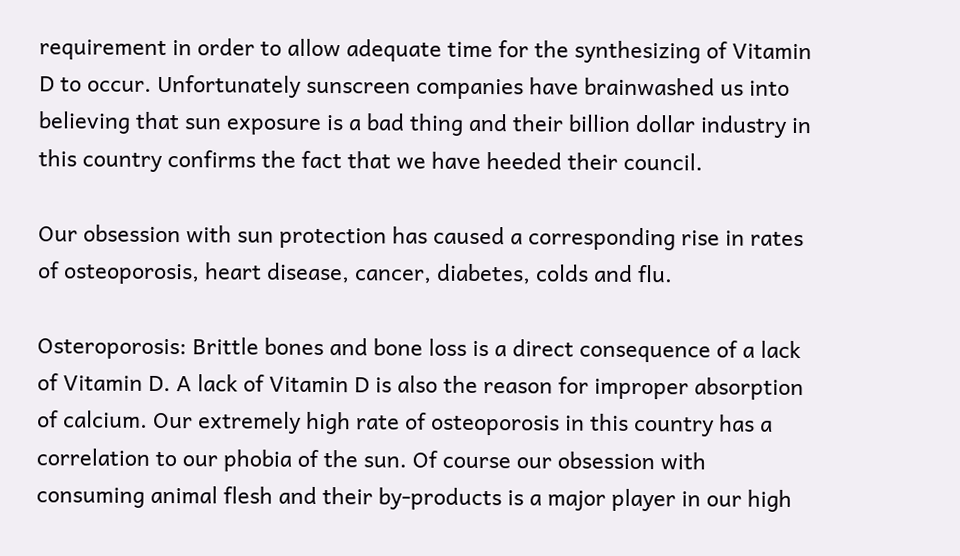requirement in order to allow adequate time for the synthesizing of Vitamin D to occur. Unfortunately sunscreen companies have brainwashed us into believing that sun exposure is a bad thing and their billion dollar industry in this country confirms the fact that we have heeded their council.

Our obsession with sun protection has caused a corresponding rise in rates of osteoporosis, heart disease, cancer, diabetes, colds and flu.

Osteroporosis: Brittle bones and bone loss is a direct consequence of a lack of Vitamin D. A lack of Vitamin D is also the reason for improper absorption of calcium. Our extremely high rate of osteoporosis in this country has a correlation to our phobia of the sun. Of course our obsession with consuming animal flesh and their by-products is a major player in our high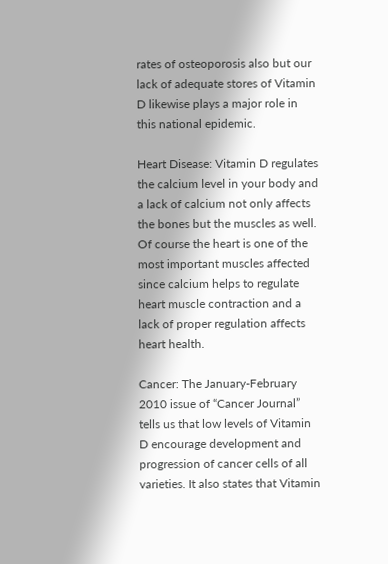rates of osteoporosis also but our lack of adequate stores of Vitamin D likewise plays a major role in this national epidemic.

Heart Disease: Vitamin D regulates the calcium level in your body and a lack of calcium not only affects the bones but the muscles as well. Of course the heart is one of the most important muscles affected since calcium helps to regulate heart muscle contraction and a lack of proper regulation affects heart health.

Cancer: The January-February 2010 issue of “Cancer Journal” tells us that low levels of Vitamin D encourage development and progression of cancer cells of all varieties. It also states that Vitamin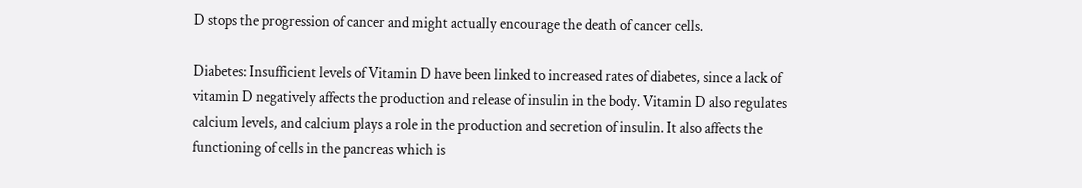D stops the progression of cancer and might actually encourage the death of cancer cells.

Diabetes: Insufficient levels of Vitamin D have been linked to increased rates of diabetes, since a lack of vitamin D negatively affects the production and release of insulin in the body. Vitamin D also regulates calcium levels, and calcium plays a role in the production and secretion of insulin. It also affects the functioning of cells in the pancreas which is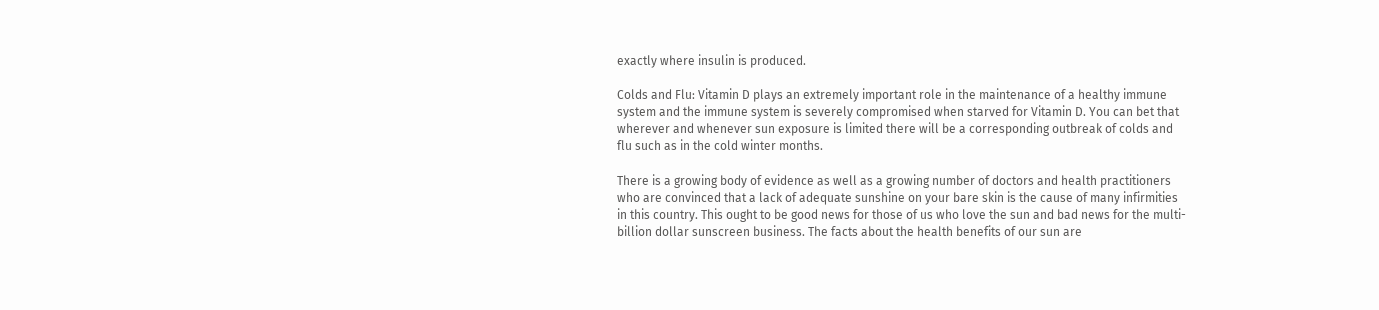exactly where insulin is produced.

Colds and Flu: Vitamin D plays an extremely important role in the maintenance of a healthy immune system and the immune system is severely compromised when starved for Vitamin D. You can bet that wherever and whenever sun exposure is limited there will be a corresponding outbreak of colds and flu such as in the cold winter months.

There is a growing body of evidence as well as a growing number of doctors and health practitioners who are convinced that a lack of adequate sunshine on your bare skin is the cause of many infirmities in this country. This ought to be good news for those of us who love the sun and bad news for the multi-billion dollar sunscreen business. The facts about the health benefits of our sun are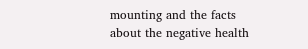mounting and the facts about the negative health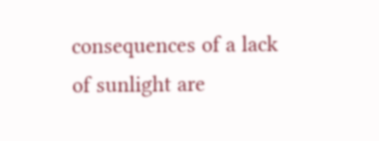consequences of a lack of sunlight are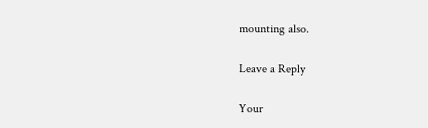mounting also.

Leave a Reply

Your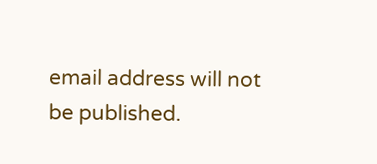email address will not be published.